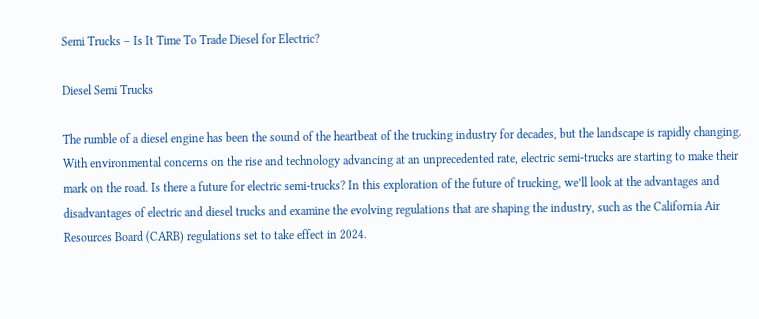Semi Trucks – Is It Time To Trade Diesel for Electric?

Diesel Semi Trucks

The rumble of a diesel engine has been the sound of the heartbeat of the trucking industry for decades, but the landscape is rapidly changing. With environmental concerns on the rise and technology advancing at an unprecedented rate, electric semi-trucks are starting to make their mark on the road. Is there a future for electric semi-trucks? In this exploration of the future of trucking, we’ll look at the advantages and disadvantages of electric and diesel trucks and examine the evolving regulations that are shaping the industry, such as the California Air Resources Board (CARB) regulations set to take effect in 2024.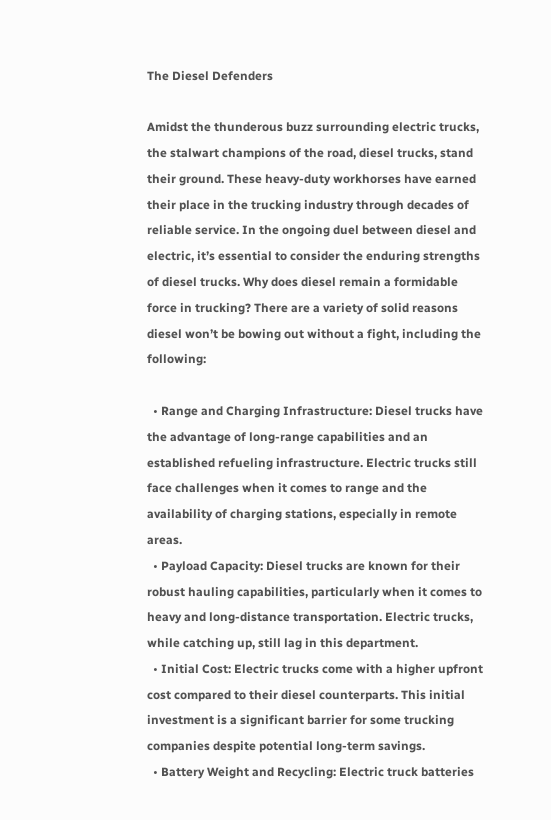The Diesel Defenders

Amidst the thunderous buzz surrounding electric trucks, the stalwart champions of the road, diesel trucks, stand their ground. These heavy-duty workhorses have earned their place in the trucking industry through decades of reliable service. In the ongoing duel between diesel and electric, it’s essential to consider the enduring strengths of diesel trucks. Why does diesel remain a formidable force in trucking? There are a variety of solid reasons diesel won’t be bowing out without a fight, including the following:

  • Range and Charging Infrastructure: Diesel trucks have the advantage of long-range capabilities and an established refueling infrastructure. Electric trucks still face challenges when it comes to range and the availability of charging stations, especially in remote areas.
  • Payload Capacity: Diesel trucks are known for their robust hauling capabilities, particularly when it comes to heavy and long-distance transportation. Electric trucks, while catching up, still lag in this department.
  • Initial Cost: Electric trucks come with a higher upfront cost compared to their diesel counterparts. This initial investment is a significant barrier for some trucking companies despite potential long-term savings.
  • Battery Weight and Recycling: Electric truck batteries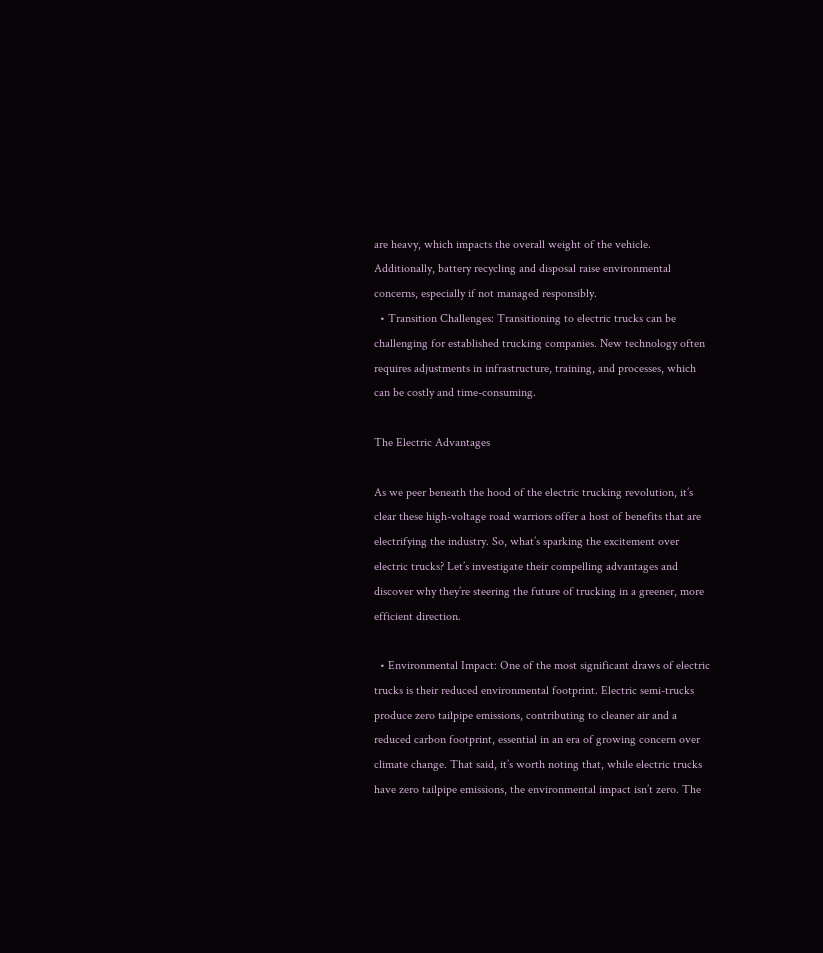are heavy, which impacts the overall weight of the vehicle. Additionally, battery recycling and disposal raise environmental concerns, especially if not managed responsibly.
  • Transition Challenges: Transitioning to electric trucks can be challenging for established trucking companies. New technology often requires adjustments in infrastructure, training, and processes, which can be costly and time-consuming.

The Electric Advantages

As we peer beneath the hood of the electric trucking revolution, it’s clear these high-voltage road warriors offer a host of benefits that are electrifying the industry. So, what’s sparking the excitement over electric trucks? Let’s investigate their compelling advantages and discover why they’re steering the future of trucking in a greener, more efficient direction.

  • Environmental Impact: One of the most significant draws of electric trucks is their reduced environmental footprint. Electric semi-trucks produce zero tailpipe emissions, contributing to cleaner air and a reduced carbon footprint, essential in an era of growing concern over climate change. That said, it’s worth noting that, while electric trucks have zero tailpipe emissions, the environmental impact isn’t zero. The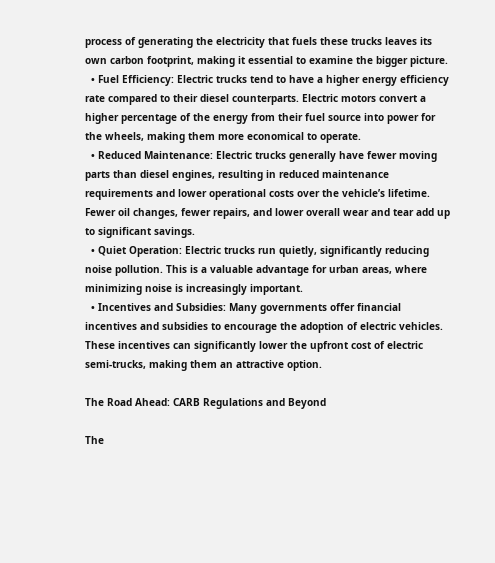process of generating the electricity that fuels these trucks leaves its own carbon footprint, making it essential to examine the bigger picture.
  • Fuel Efficiency: Electric trucks tend to have a higher energy efficiency rate compared to their diesel counterparts. Electric motors convert a higher percentage of the energy from their fuel source into power for the wheels, making them more economical to operate.
  • Reduced Maintenance: Electric trucks generally have fewer moving parts than diesel engines, resulting in reduced maintenance requirements and lower operational costs over the vehicle’s lifetime. Fewer oil changes, fewer repairs, and lower overall wear and tear add up to significant savings.
  • Quiet Operation: Electric trucks run quietly, significantly reducing noise pollution. This is a valuable advantage for urban areas, where minimizing noise is increasingly important.
  • Incentives and Subsidies: Many governments offer financial incentives and subsidies to encourage the adoption of electric vehicles. These incentives can significantly lower the upfront cost of electric semi-trucks, making them an attractive option.

The Road Ahead: CARB Regulations and Beyond

The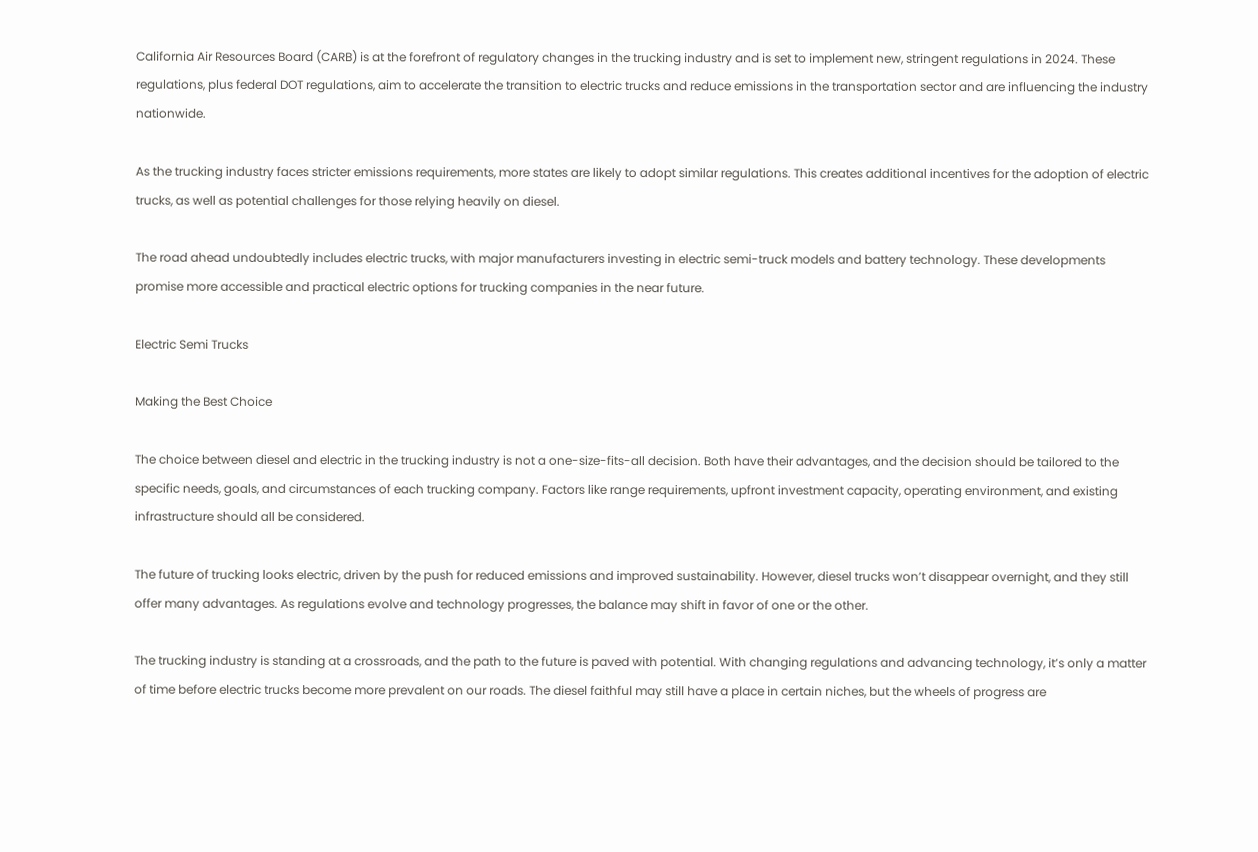California Air Resources Board (CARB) is at the forefront of regulatory changes in the trucking industry and is set to implement new, stringent regulations in 2024. These regulations, plus federal DOT regulations, aim to accelerate the transition to electric trucks and reduce emissions in the transportation sector and are influencing the industry nationwide.

As the trucking industry faces stricter emissions requirements, more states are likely to adopt similar regulations. This creates additional incentives for the adoption of electric trucks, as well as potential challenges for those relying heavily on diesel.

The road ahead undoubtedly includes electric trucks, with major manufacturers investing in electric semi-truck models and battery technology. These developments promise more accessible and practical electric options for trucking companies in the near future.

Electric Semi Trucks

Making the Best Choice

The choice between diesel and electric in the trucking industry is not a one-size-fits-all decision. Both have their advantages, and the decision should be tailored to the specific needs, goals, and circumstances of each trucking company. Factors like range requirements, upfront investment capacity, operating environment, and existing infrastructure should all be considered.

The future of trucking looks electric, driven by the push for reduced emissions and improved sustainability. However, diesel trucks won’t disappear overnight, and they still offer many advantages. As regulations evolve and technology progresses, the balance may shift in favor of one or the other.

The trucking industry is standing at a crossroads, and the path to the future is paved with potential. With changing regulations and advancing technology, it’s only a matter of time before electric trucks become more prevalent on our roads. The diesel faithful may still have a place in certain niches, but the wheels of progress are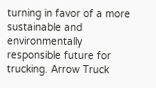turning in favor of a more sustainable and environmentally responsible future for trucking. Arrow Truck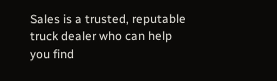Sales is a trusted, reputable truck dealer who can help you find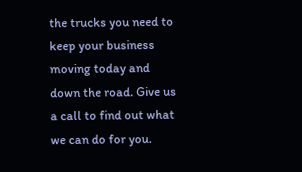the trucks you need to keep your business moving today and down the road. Give us a call to find out what we can do for you.